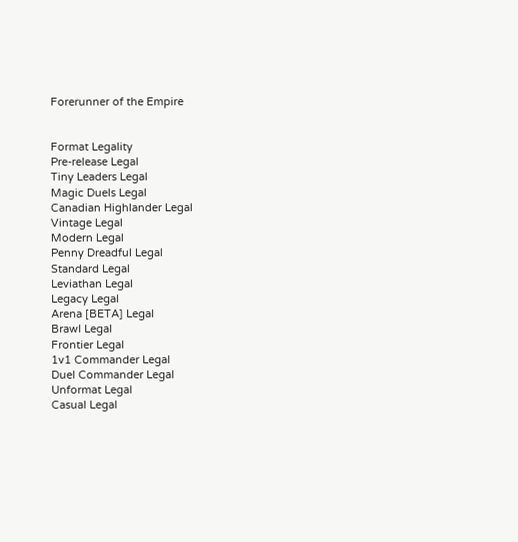Forerunner of the Empire


Format Legality
Pre-release Legal
Tiny Leaders Legal
Magic Duels Legal
Canadian Highlander Legal
Vintage Legal
Modern Legal
Penny Dreadful Legal
Standard Legal
Leviathan Legal
Legacy Legal
Arena [BETA] Legal
Brawl Legal
Frontier Legal
1v1 Commander Legal
Duel Commander Legal
Unformat Legal
Casual Legal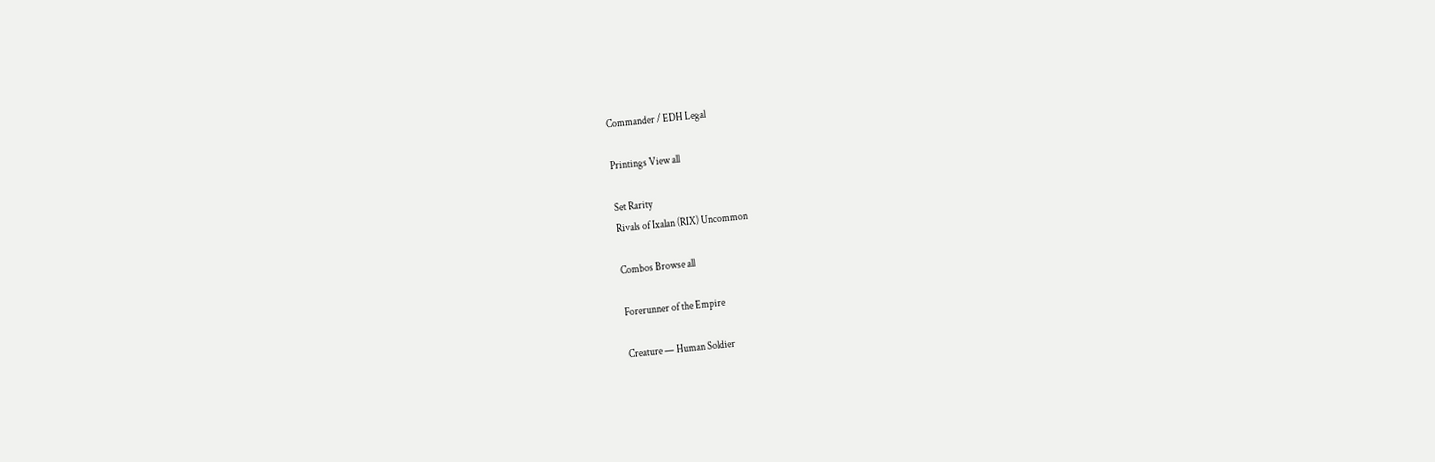Commander / EDH Legal

Printings View all

Set Rarity
Rivals of Ixalan (RIX) Uncommon

Combos Browse all

Forerunner of the Empire

Creature — Human Soldier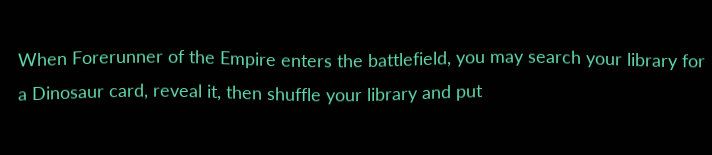When Forerunner of the Empire enters the battlefield, you may search your library for a Dinosaur card, reveal it, then shuffle your library and put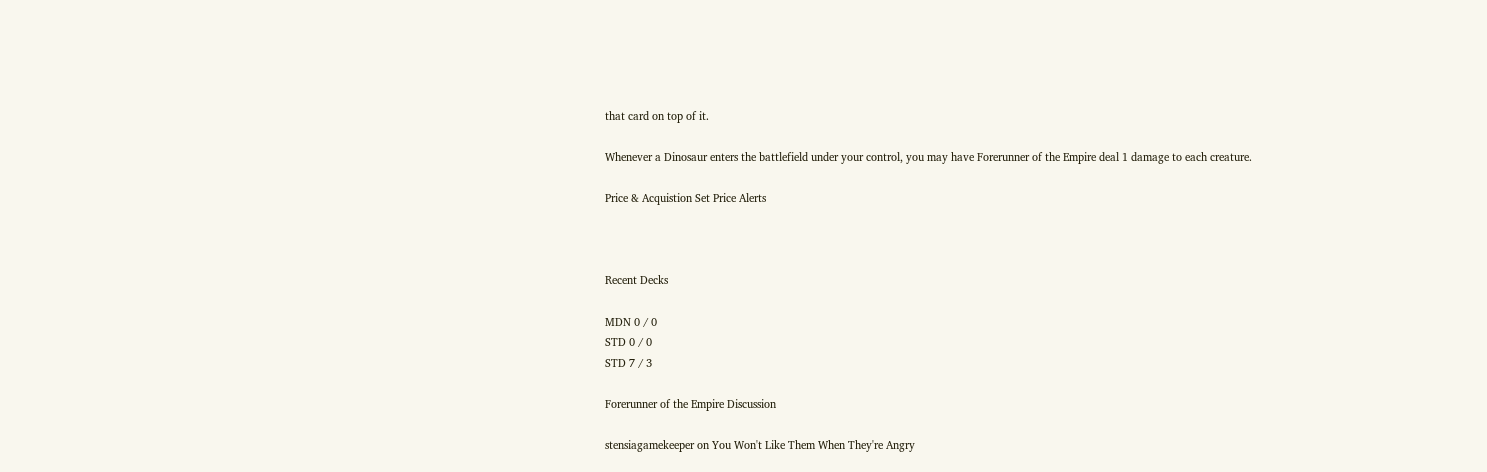that card on top of it.

Whenever a Dinosaur enters the battlefield under your control, you may have Forerunner of the Empire deal 1 damage to each creature.

Price & Acquistion Set Price Alerts



Recent Decks

MDN 0 / 0
STD 0 / 0
STD 7 / 3

Forerunner of the Empire Discussion

stensiagamekeeper on You Won't Like Them When They're Angry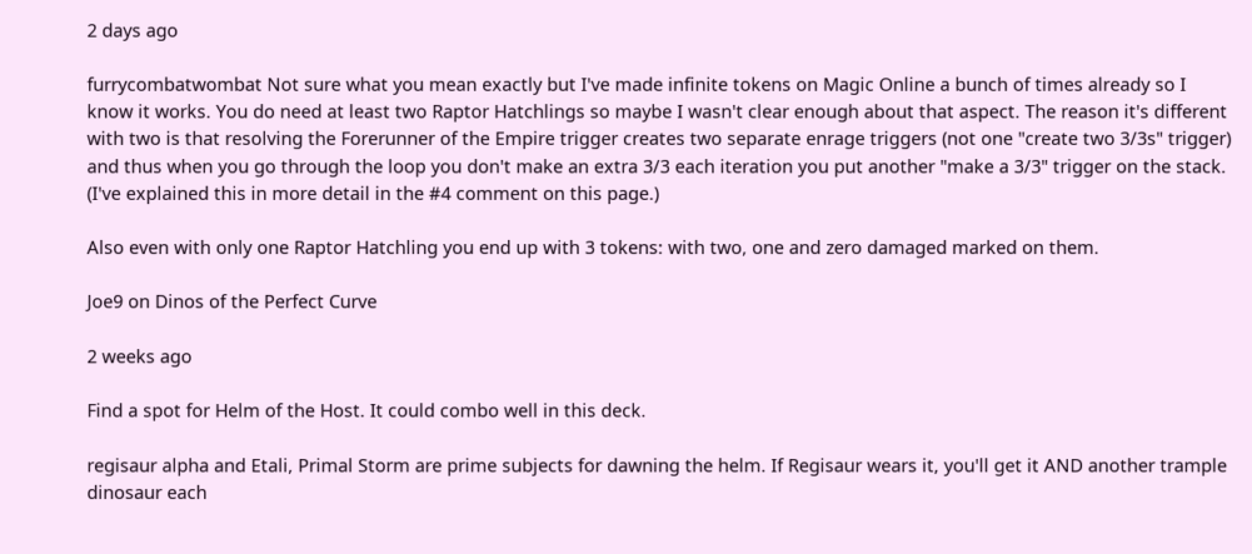2 days ago

furrycombatwombat Not sure what you mean exactly but I've made infinite tokens on Magic Online a bunch of times already so I know it works. You do need at least two Raptor Hatchlings so maybe I wasn't clear enough about that aspect. The reason it's different with two is that resolving the Forerunner of the Empire trigger creates two separate enrage triggers (not one "create two 3/3s" trigger) and thus when you go through the loop you don't make an extra 3/3 each iteration you put another "make a 3/3" trigger on the stack. (I've explained this in more detail in the #4 comment on this page.)

Also even with only one Raptor Hatchling you end up with 3 tokens: with two, one and zero damaged marked on them.

Joe9 on Dinos of the Perfect Curve

2 weeks ago

Find a spot for Helm of the Host. It could combo well in this deck.

regisaur alpha and Etali, Primal Storm are prime subjects for dawning the helm. If Regisaur wears it, you'll get it AND another trample dinosaur each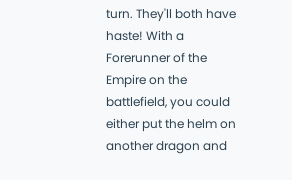turn. They'll both have haste! With a Forerunner of the Empire on the battlefield, you could either put the helm on another dragon and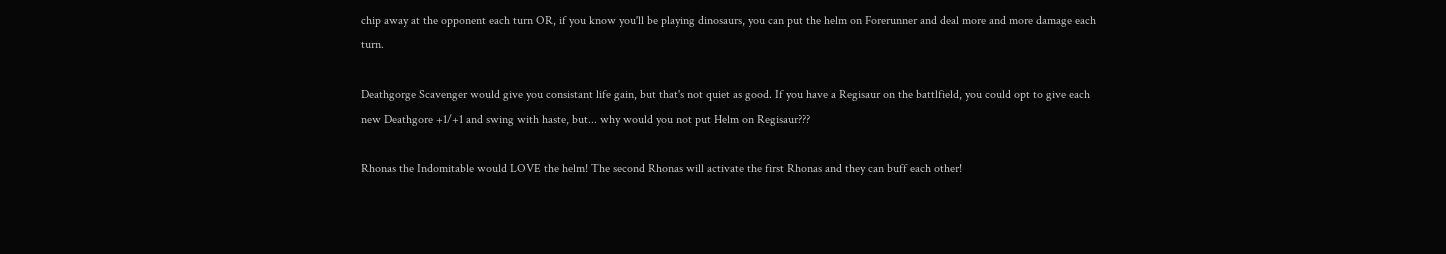chip away at the opponent each turn OR, if you know you'll be playing dinosaurs, you can put the helm on Forerunner and deal more and more damage each turn.

Deathgorge Scavenger would give you consistant life gain, but that's not quiet as good. If you have a Regisaur on the battlfield, you could opt to give each new Deathgore +1/+1 and swing with haste, but... why would you not put Helm on Regisaur???

Rhonas the Indomitable would LOVE the helm! The second Rhonas will activate the first Rhonas and they can buff each other!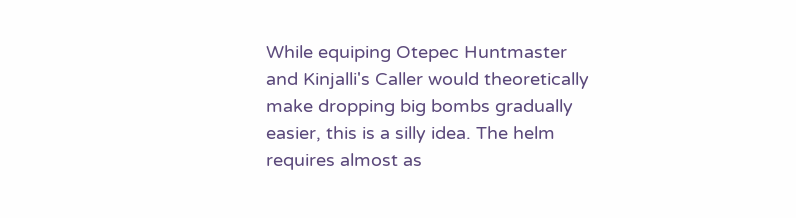While equiping Otepec Huntmaster and Kinjalli's Caller would theoretically make dropping big bombs gradually easier, this is a silly idea. The helm requires almost as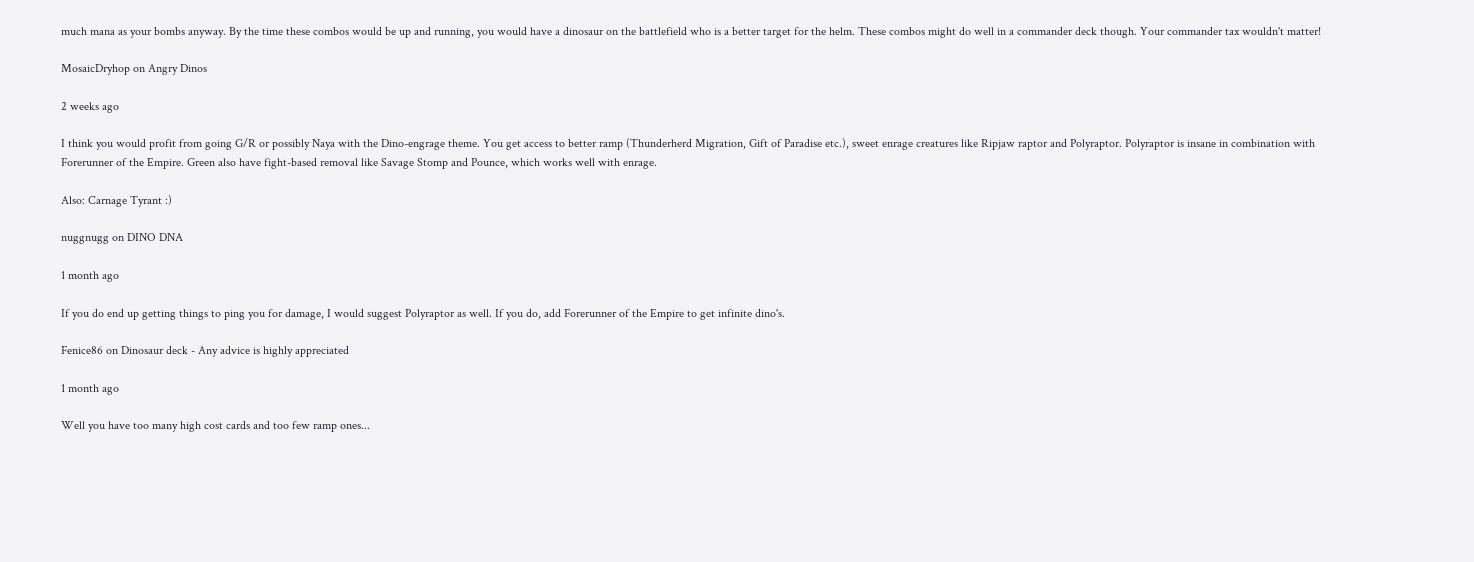much mana as your bombs anyway. By the time these combos would be up and running, you would have a dinosaur on the battlefield who is a better target for the helm. These combos might do well in a commander deck though. Your commander tax wouldn't matter!

MosaicDryhop on Angry Dinos

2 weeks ago

I think you would profit from going G/R or possibly Naya with the Dino-engrage theme. You get access to better ramp (Thunderherd Migration, Gift of Paradise etc.), sweet enrage creatures like Ripjaw raptor and Polyraptor. Polyraptor is insane in combination with Forerunner of the Empire. Green also have fight-based removal like Savage Stomp and Pounce, which works well with enrage.

Also: Carnage Tyrant :)

nuggnugg on DINO DNA

1 month ago

If you do end up getting things to ping you for damage, I would suggest Polyraptor as well. If you do, add Forerunner of the Empire to get infinite dino's.

Fenice86 on Dinosaur deck - Any advice is highly appreciated

1 month ago

Well you have too many high cost cards and too few ramp ones...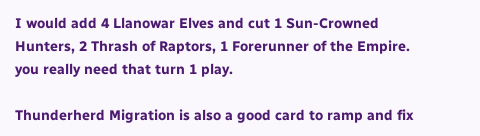I would add 4 Llanowar Elves and cut 1 Sun-Crowned Hunters, 2 Thrash of Raptors, 1 Forerunner of the Empire. you really need that turn 1 play.

Thunderherd Migration is also a good card to ramp and fix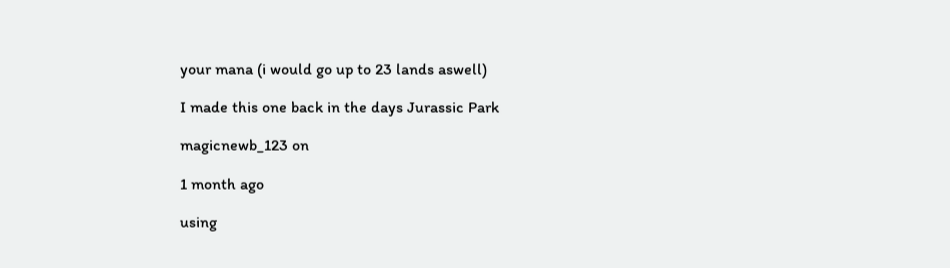your mana (i would go up to 23 lands aswell)

I made this one back in the days Jurassic Park

magicnewb_123 on

1 month ago

using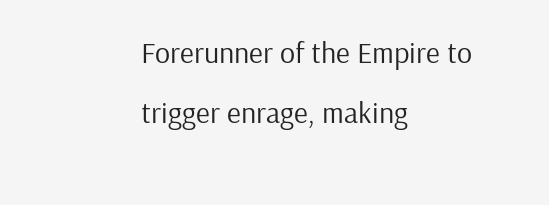Forerunner of the Empire to trigger enrage, making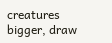creatures bigger, draw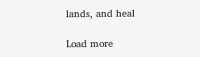lands, and heal

Load more